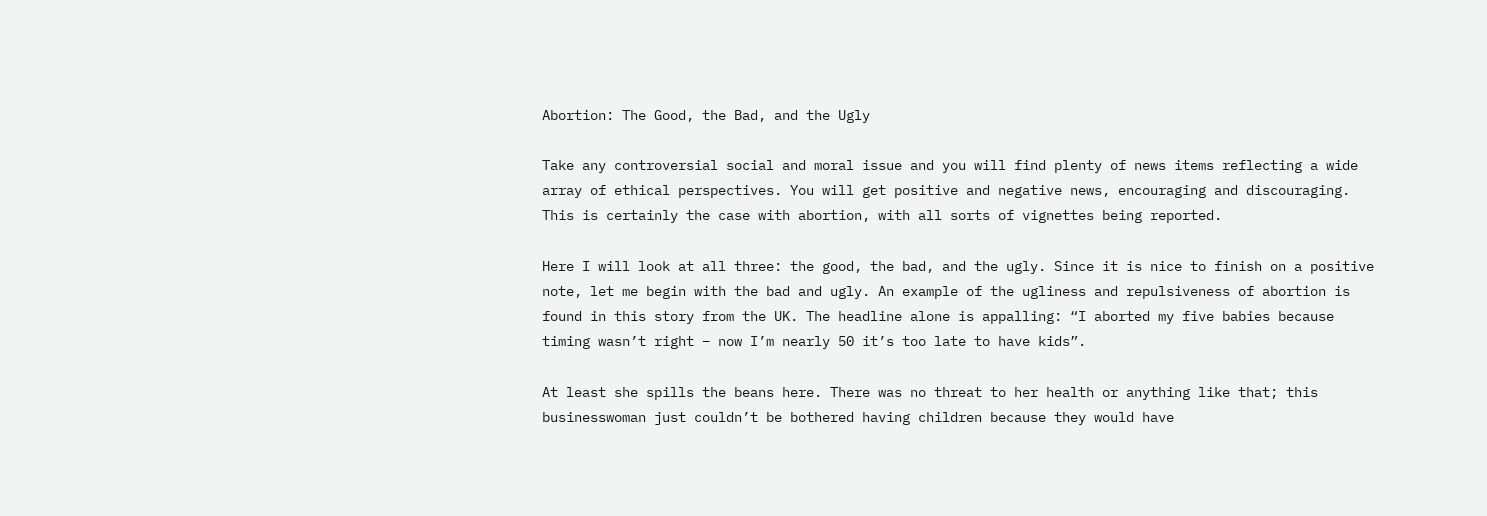Abortion: The Good, the Bad, and the Ugly

Take any controversial social and moral issue and you will find plenty of news items reflecting a wide array of ethical perspectives. You will get positive and negative news, encouraging and discouraging. This is certainly the case with abortion, with all sorts of vignettes being reported.

Here I will look at all three: the good, the bad, and the ugly. Since it is nice to finish on a positive note, let me begin with the bad and ugly. An example of the ugliness and repulsiveness of abortion is found in this story from the UK. The headline alone is appalling: “I aborted my five babies because timing wasn’t right – now I’m nearly 50 it’s too late to have kids”.

At least she spills the beans here. There was no threat to her health or anything like that; this businesswoman just couldn’t be bothered having children because they would have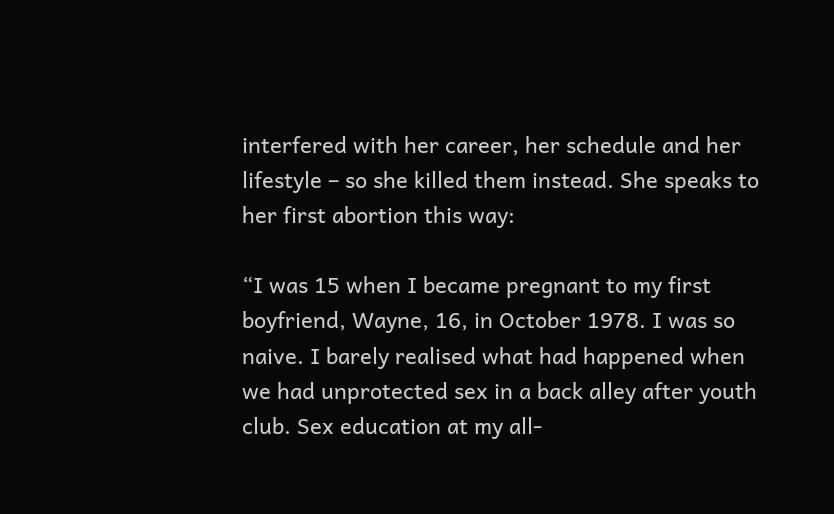interfered with her career, her schedule and her lifestyle – so she killed them instead. She speaks to her first abortion this way:

“I was 15 when I became pregnant to my first boyfriend, Wayne, 16, in October 1978. I was so naive. I barely realised what had happened when we had unprotected sex in a back alley after youth club. Sex education at my all-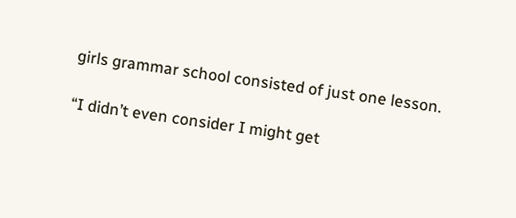girls grammar school consisted of just one lesson.

“I didn’t even consider I might get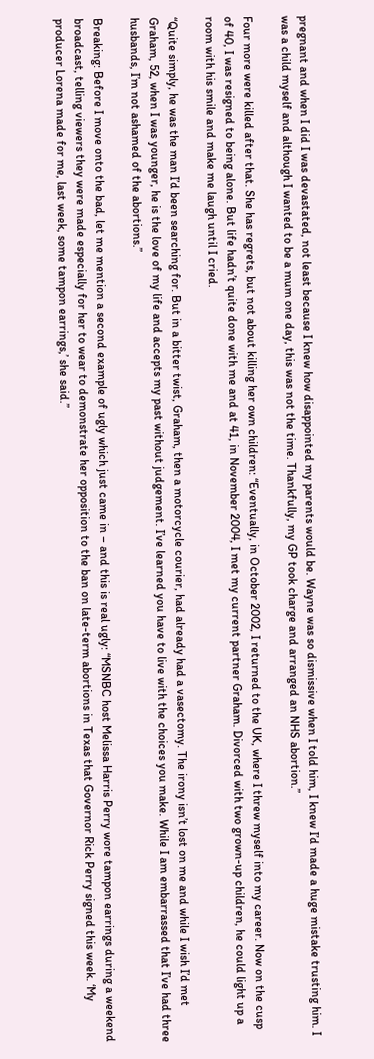pregnant and when I did I was devastated, not least because I knew how disappointed my parents would be. Wayne was so dismissive when I told him, I knew I’d made a huge mistake trusting him. I was a child myself and although I wanted to be a mum one day, this was not the time. Thankfully, my GP took charge and arranged an NHS abortion.”

Four more were killed after that. She has regrets, but not about killing her own children: “Eventually, in October 2002, I returned to the UK, where I threw myself into my career. Now on the cusp of 40, I was resigned to being alone. But life hadn’t quite done with me and at 41, in November 2004, I met my current partner Graham. Divorced with two grown-up children, he could light up a room with his smile and make me laugh until I cried.

“Quite simply, he was the man I’d been searching for. But in a bitter twist, Graham, then a motorcycle courier, had already had a vasectomy. The irony isn’t lost on me and while I wish I’d met Graham, 52, when I was younger, he is the love of my life and accepts my past without judgement. I’ve learned you have to live with the choices you make. While I am embarrassed that I’ve had three husbands, I’m not ashamed of the abortions.”

Breaking: Before I move onto the bad, let me mention a second example of ugly which just came in – and this is real ugly: “MSNBC host Melissa Harris Perry wore tampon earrings during a weekend broadcast, telling viewers they were made especially for her to wear to demonstrate her opposition to the ban on late-term abortions in Texas that Governor Rick Perry signed this week. ‘My producer Lorena made for me, last week, some tampon earrings,’ she said.”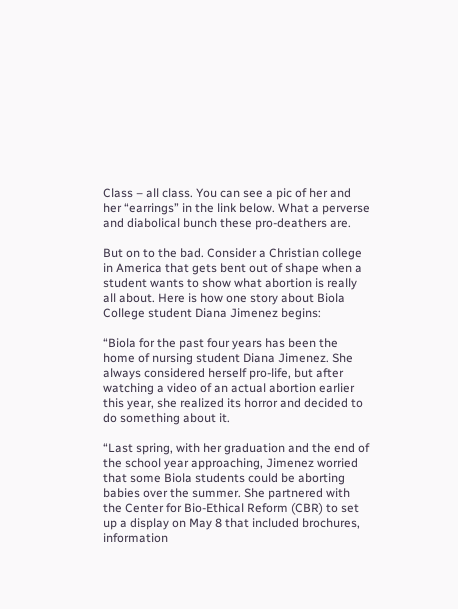Class – all class. You can see a pic of her and her “earrings” in the link below. What a perverse and diabolical bunch these pro-deathers are.

But on to the bad. Consider a Christian college in America that gets bent out of shape when a student wants to show what abortion is really all about. Here is how one story about Biola College student Diana Jimenez begins:

“Biola for the past four years has been the home of nursing student Diana Jimenez. She always considered herself pro-life, but after watching a video of an actual abortion earlier this year, she realized its horror and decided to do something about it.

“Last spring, with her graduation and the end of the school year approaching, Jimenez worried that some Biola students could be aborting babies over the summer. She partnered with the Center for Bio-Ethical Reform (CBR) to set up a display on May 8 that included brochures, information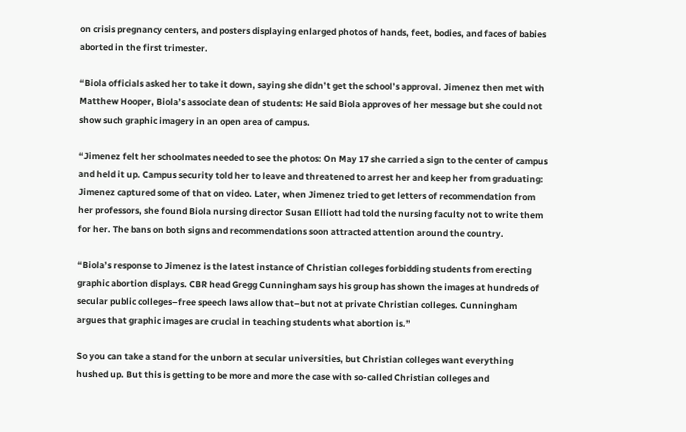on crisis pregnancy centers, and posters displaying enlarged photos of hands, feet, bodies, and faces of babies aborted in the first trimester.

“Biola officials asked her to take it down, saying she didn’t get the school’s approval. Jimenez then met with Matthew Hooper, Biola’s associate dean of students: He said Biola approves of her message but she could not show such graphic imagery in an open area of campus.

“Jimenez felt her schoolmates needed to see the photos: On May 17 she carried a sign to the center of campus and held it up. Campus security told her to leave and threatened to arrest her and keep her from graduating: Jimenez captured some of that on video. Later, when Jimenez tried to get letters of recommendation from her professors, she found Biola nursing director Susan Elliott had told the nursing faculty not to write them for her. The bans on both signs and recommendations soon attracted attention around the country.

“Biola’s response to Jimenez is the latest instance of Christian colleges forbidding students from erecting graphic abortion displays. CBR head Gregg Cunningham says his group has shown the images at hundreds of secular public colleges–free speech laws allow that–but not at private Christian colleges. Cunningham argues that graphic images are crucial in teaching students what abortion is.”

So you can take a stand for the unborn at secular universities, but Christian colleges want everything hushed up. But this is getting to be more and more the case with so-called Christian colleges and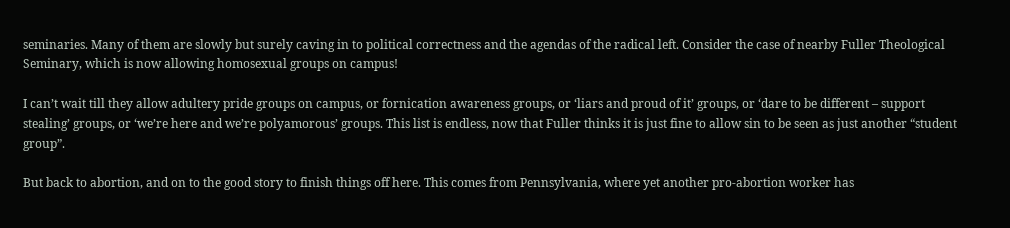seminaries. Many of them are slowly but surely caving in to political correctness and the agendas of the radical left. Consider the case of nearby Fuller Theological Seminary, which is now allowing homosexual groups on campus!

I can’t wait till they allow adultery pride groups on campus, or fornication awareness groups, or ‘liars and proud of it’ groups, or ‘dare to be different – support stealing’ groups, or ‘we’re here and we’re polyamorous’ groups. This list is endless, now that Fuller thinks it is just fine to allow sin to be seen as just another “student group”.

But back to abortion, and on to the good story to finish things off here. This comes from Pennsylvania, where yet another pro-abortion worker has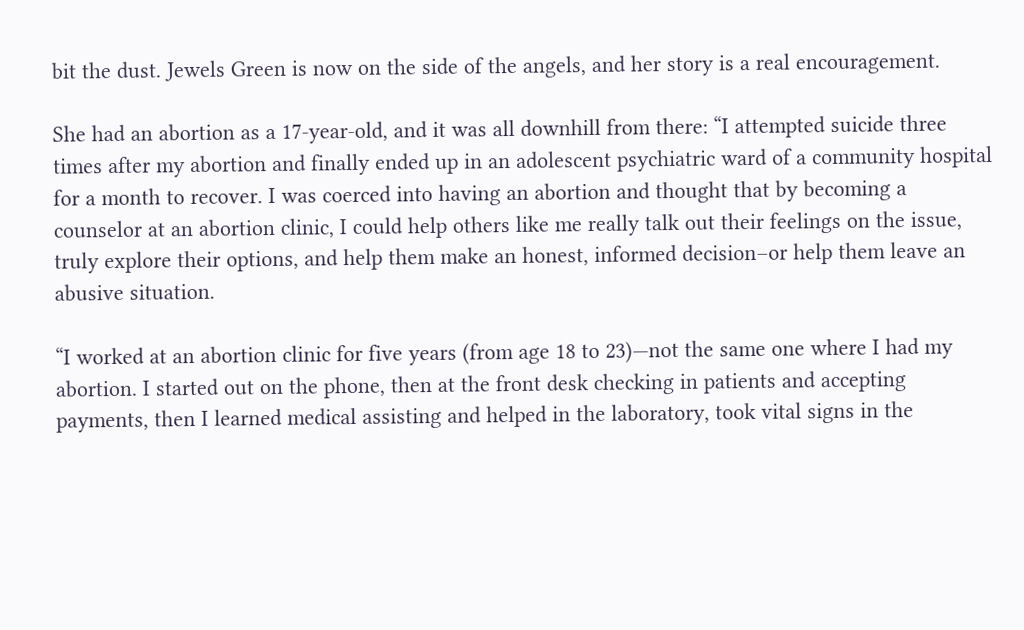bit the dust. Jewels Green is now on the side of the angels, and her story is a real encouragement.

She had an abortion as a 17-year-old, and it was all downhill from there: “I attempted suicide three times after my abortion and finally ended up in an adolescent psychiatric ward of a community hospital for a month to recover. I was coerced into having an abortion and thought that by becoming a counselor at an abortion clinic, I could help others like me really talk out their feelings on the issue, truly explore their options, and help them make an honest, informed decision–or help them leave an abusive situation.

“I worked at an abortion clinic for five years (from age 18 to 23)—not the same one where I had my abortion. I started out on the phone, then at the front desk checking in patients and accepting payments, then I learned medical assisting and helped in the laboratory, took vital signs in the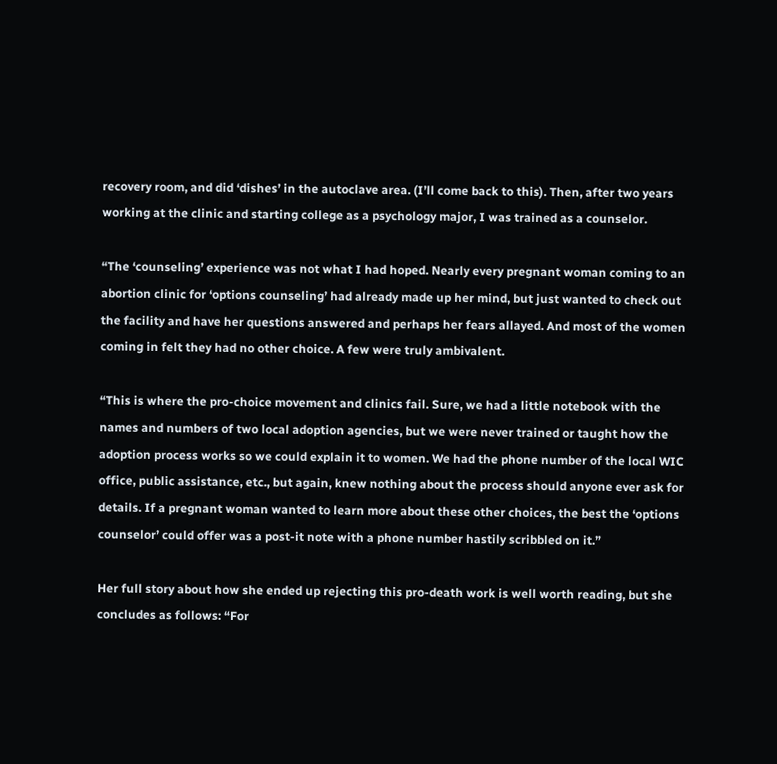recovery room, and did ‘dishes’ in the autoclave area. (I’ll come back to this). Then, after two years working at the clinic and starting college as a psychology major, I was trained as a counselor.

“The ‘counseling’ experience was not what I had hoped. Nearly every pregnant woman coming to an abortion clinic for ‘options counseling’ had already made up her mind, but just wanted to check out the facility and have her questions answered and perhaps her fears allayed. And most of the women coming in felt they had no other choice. A few were truly ambivalent.

“This is where the pro-choice movement and clinics fail. Sure, we had a little notebook with the names and numbers of two local adoption agencies, but we were never trained or taught how the adoption process works so we could explain it to women. We had the phone number of the local WIC office, public assistance, etc., but again, knew nothing about the process should anyone ever ask for details. If a pregnant woman wanted to learn more about these other choices, the best the ‘options counselor’ could offer was a post-it note with a phone number hastily scribbled on it.”

Her full story about how she ended up rejecting this pro-death work is well worth reading, but she concludes as follows: “For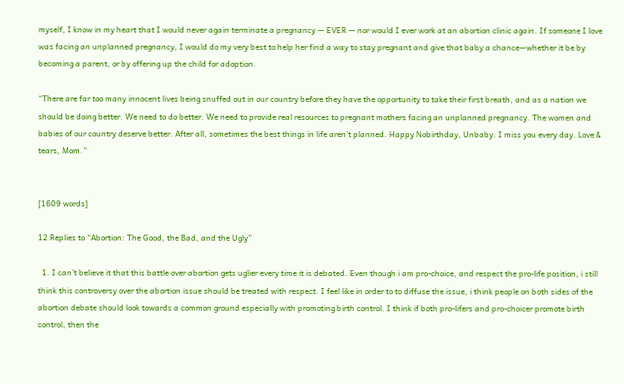myself, I know in my heart that I would never again terminate a pregnancy — EVER — nor would I ever work at an abortion clinic again. If someone I love was facing an unplanned pregnancy, I would do my very best to help her find a way to stay pregnant and give that baby a chance—whether it be by becoming a parent, or by offering up the child for adoption.

“There are far too many innocent lives being snuffed out in our country before they have the opportunity to take their first breath, and as a nation we should be doing better. We need to do better. We need to provide real resources to pregnant mothers facing an unplanned pregnancy. The women and babies of our country deserve better. After all, sometimes the best things in life aren’t planned. Happy Nobirthday, Unbaby. I miss you every day. Love & tears, Mom.”


[1609 words]

12 Replies to “Abortion: The Good, the Bad, and the Ugly”

  1. I can’t believe it that this battle over abortion gets uglier every time it is debated. Even though i am pro-choice, and respect the pro-life position, i still think this controversy over the abortion issue should be treated with respect. I feel like in order to to diffuse the issue, i think people on both sides of the abortion debate should look towards a common ground especially with promoting birth control. I think if both pro-lifers and pro-choicer promote birth control, then the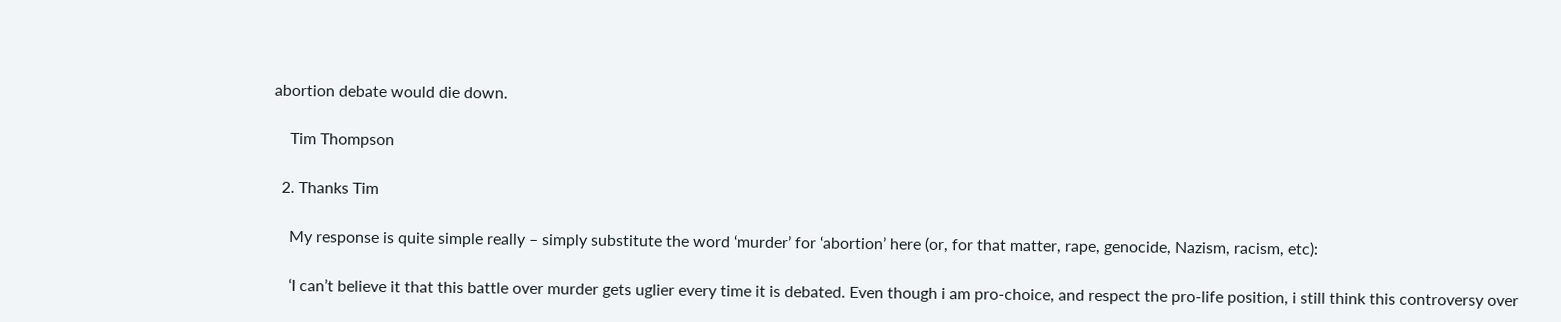abortion debate would die down.

    Tim Thompson

  2. Thanks Tim

    My response is quite simple really – simply substitute the word ‘murder’ for ‘abortion’ here (or, for that matter, rape, genocide, Nazism, racism, etc):

    ‘I can’t believe it that this battle over murder gets uglier every time it is debated. Even though i am pro-choice, and respect the pro-life position, i still think this controversy over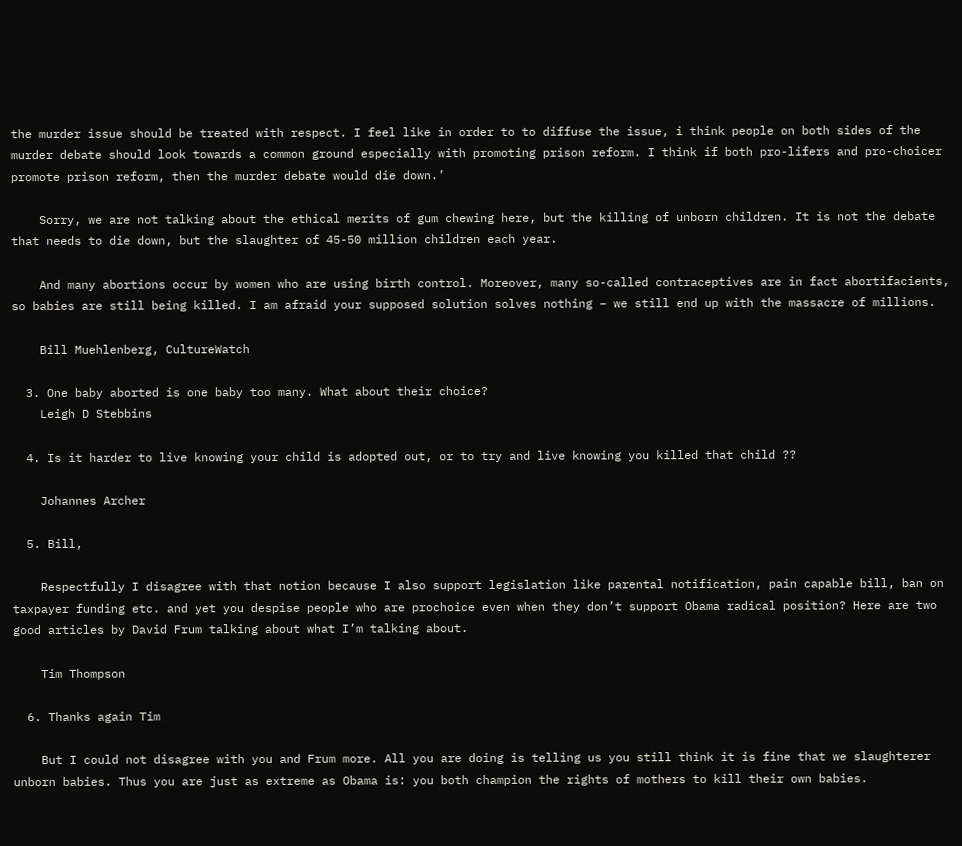the murder issue should be treated with respect. I feel like in order to to diffuse the issue, i think people on both sides of the murder debate should look towards a common ground especially with promoting prison reform. I think if both pro-lifers and pro-choicer promote prison reform, then the murder debate would die down.’

    Sorry, we are not talking about the ethical merits of gum chewing here, but the killing of unborn children. It is not the debate that needs to die down, but the slaughter of 45-50 million children each year.

    And many abortions occur by women who are using birth control. Moreover, many so-called contraceptives are in fact abortifacients, so babies are still being killed. I am afraid your supposed solution solves nothing – we still end up with the massacre of millions.

    Bill Muehlenberg, CultureWatch

  3. One baby aborted is one baby too many. What about their choice?
    Leigh D Stebbins

  4. Is it harder to live knowing your child is adopted out, or to try and live knowing you killed that child ??

    Johannes Archer

  5. Bill,

    Respectfully I disagree with that notion because I also support legislation like parental notification, pain capable bill, ban on taxpayer funding etc. and yet you despise people who are prochoice even when they don’t support Obama radical position? Here are two good articles by David Frum talking about what I’m talking about.

    Tim Thompson

  6. Thanks again Tim

    But I could not disagree with you and Frum more. All you are doing is telling us you still think it is fine that we slaughterer unborn babies. Thus you are just as extreme as Obama is: you both champion the rights of mothers to kill their own babies.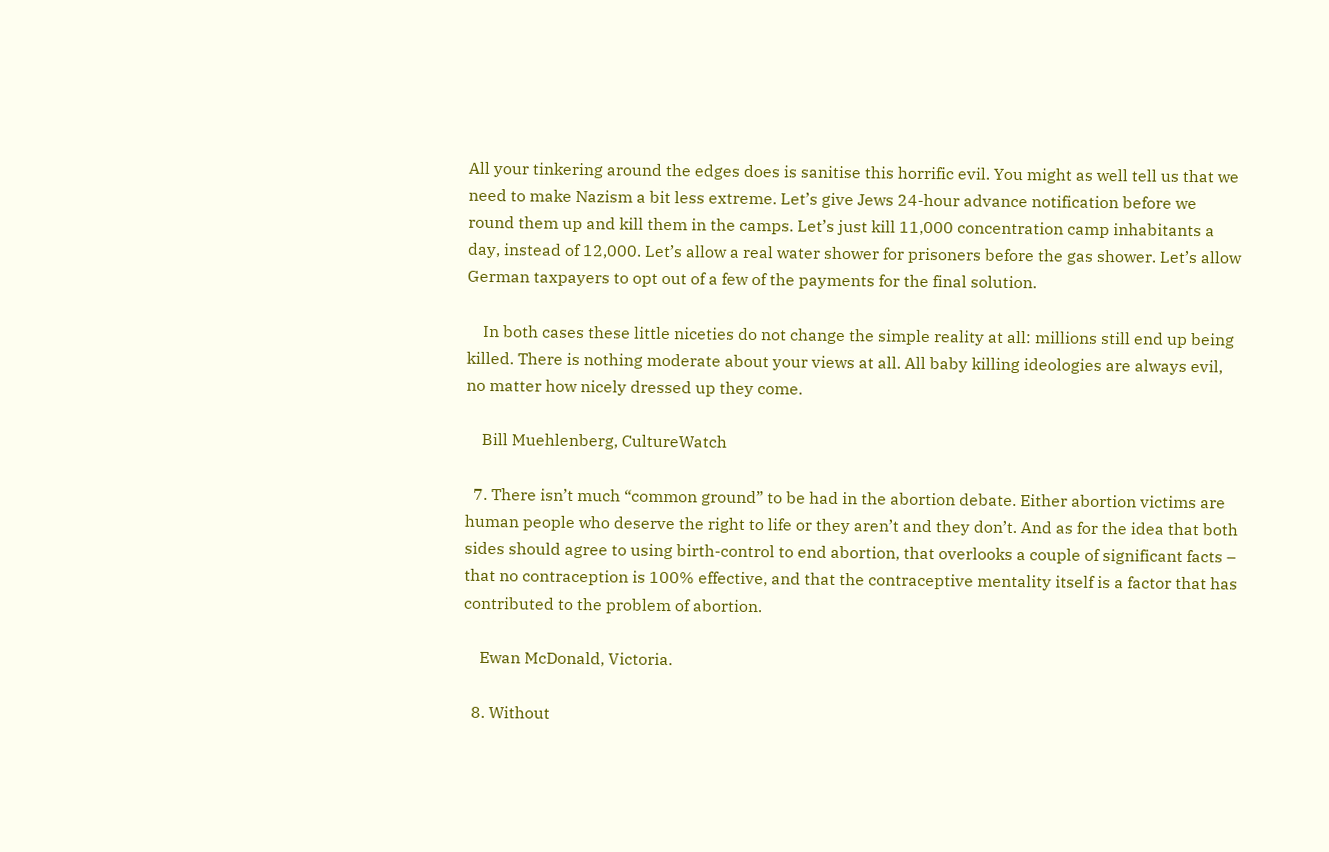All your tinkering around the edges does is sanitise this horrific evil. You might as well tell us that we need to make Nazism a bit less extreme. Let’s give Jews 24-hour advance notification before we round them up and kill them in the camps. Let’s just kill 11,000 concentration camp inhabitants a day, instead of 12,000. Let’s allow a real water shower for prisoners before the gas shower. Let’s allow German taxpayers to opt out of a few of the payments for the final solution.

    In both cases these little niceties do not change the simple reality at all: millions still end up being killed. There is nothing moderate about your views at all. All baby killing ideologies are always evil, no matter how nicely dressed up they come.

    Bill Muehlenberg, CultureWatch

  7. There isn’t much “common ground” to be had in the abortion debate. Either abortion victims are human people who deserve the right to life or they aren’t and they don’t. And as for the idea that both sides should agree to using birth-control to end abortion, that overlooks a couple of significant facts – that no contraception is 100% effective, and that the contraceptive mentality itself is a factor that has contributed to the problem of abortion.

    Ewan McDonald, Victoria.

  8. Without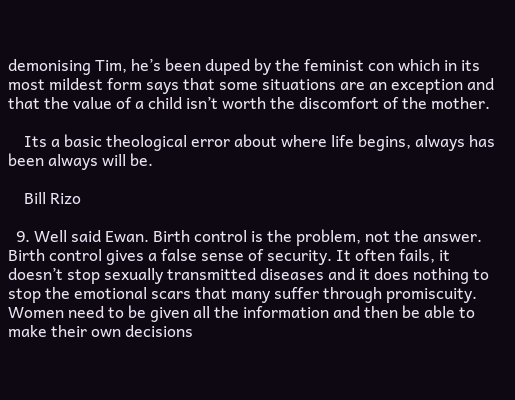demonising Tim, he’s been duped by the feminist con which in its most mildest form says that some situations are an exception and that the value of a child isn’t worth the discomfort of the mother.

    Its a basic theological error about where life begins, always has been always will be.

    Bill Rizo

  9. Well said Ewan. Birth control is the problem, not the answer. Birth control gives a false sense of security. It often fails, it doesn’t stop sexually transmitted diseases and it does nothing to stop the emotional scars that many suffer through promiscuity. Women need to be given all the information and then be able to make their own decisions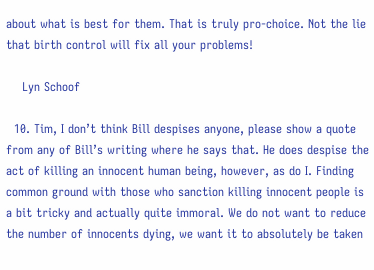about what is best for them. That is truly pro-choice. Not the lie that birth control will fix all your problems!

    Lyn Schoof

  10. Tim, I don’t think Bill despises anyone, please show a quote from any of Bill’s writing where he says that. He does despise the act of killing an innocent human being, however, as do I. Finding common ground with those who sanction killing innocent people is a bit tricky and actually quite immoral. We do not want to reduce the number of innocents dying, we want it to absolutely be taken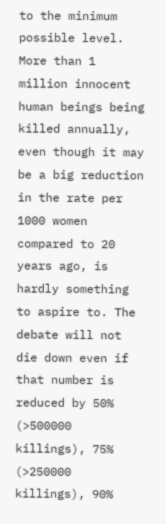to the minimum possible level. More than 1 million innocent human beings being killed annually, even though it may be a big reduction in the rate per 1000 women compared to 20 years ago, is hardly something to aspire to. The debate will not die down even if that number is reduced by 50% (>500000 killings), 75% (>250000 killings), 90%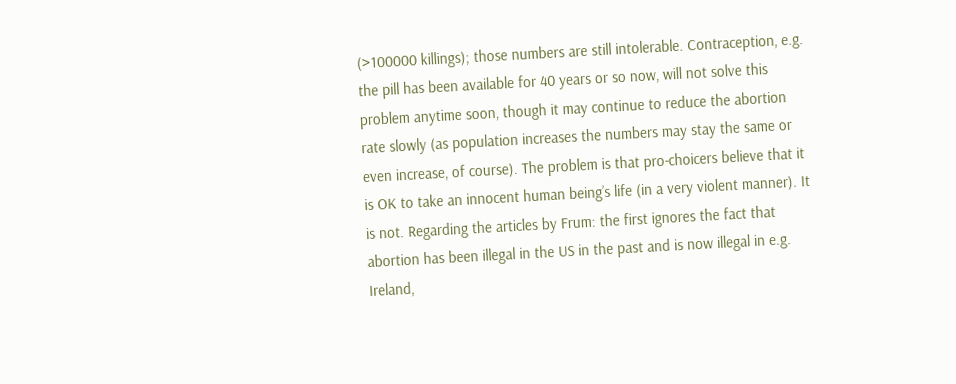(>100000 killings); those numbers are still intolerable. Contraception, e.g. the pill has been available for 40 years or so now, will not solve this problem anytime soon, though it may continue to reduce the abortion rate slowly (as population increases the numbers may stay the same or even increase, of course). The problem is that pro-choicers believe that it is OK to take an innocent human being’s life (in a very violent manner). It is not. Regarding the articles by Frum: the first ignores the fact that abortion has been illegal in the US in the past and is now illegal in e.g. Ireland,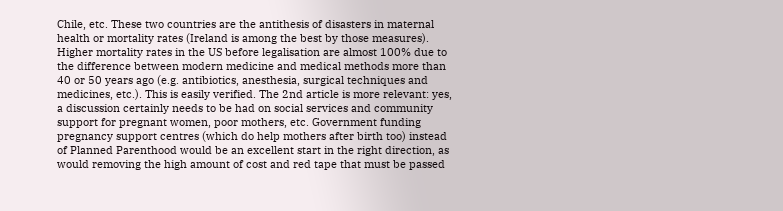Chile, etc. These two countries are the antithesis of disasters in maternal health or mortality rates (Ireland is among the best by those measures). Higher mortality rates in the US before legalisation are almost 100% due to the difference between modern medicine and medical methods more than 40 or 50 years ago (e.g. antibiotics, anesthesia, surgical techniques and medicines, etc.). This is easily verified. The 2nd article is more relevant: yes, a discussion certainly needs to be had on social services and community support for pregnant women, poor mothers, etc. Government funding pregnancy support centres (which do help mothers after birth too) instead of Planned Parenthood would be an excellent start in the right direction, as would removing the high amount of cost and red tape that must be passed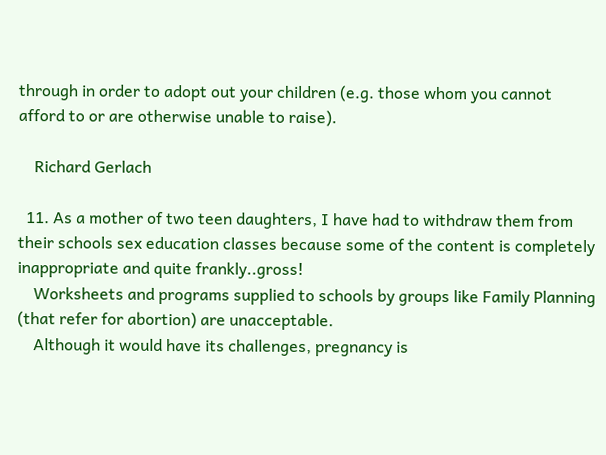through in order to adopt out your children (e.g. those whom you cannot afford to or are otherwise unable to raise).

    Richard Gerlach

  11. As a mother of two teen daughters, I have had to withdraw them from their schools sex education classes because some of the content is completely inappropriate and quite frankly..gross!
    Worksheets and programs supplied to schools by groups like Family Planning (that refer for abortion) are unacceptable.
    Although it would have its challenges, pregnancy is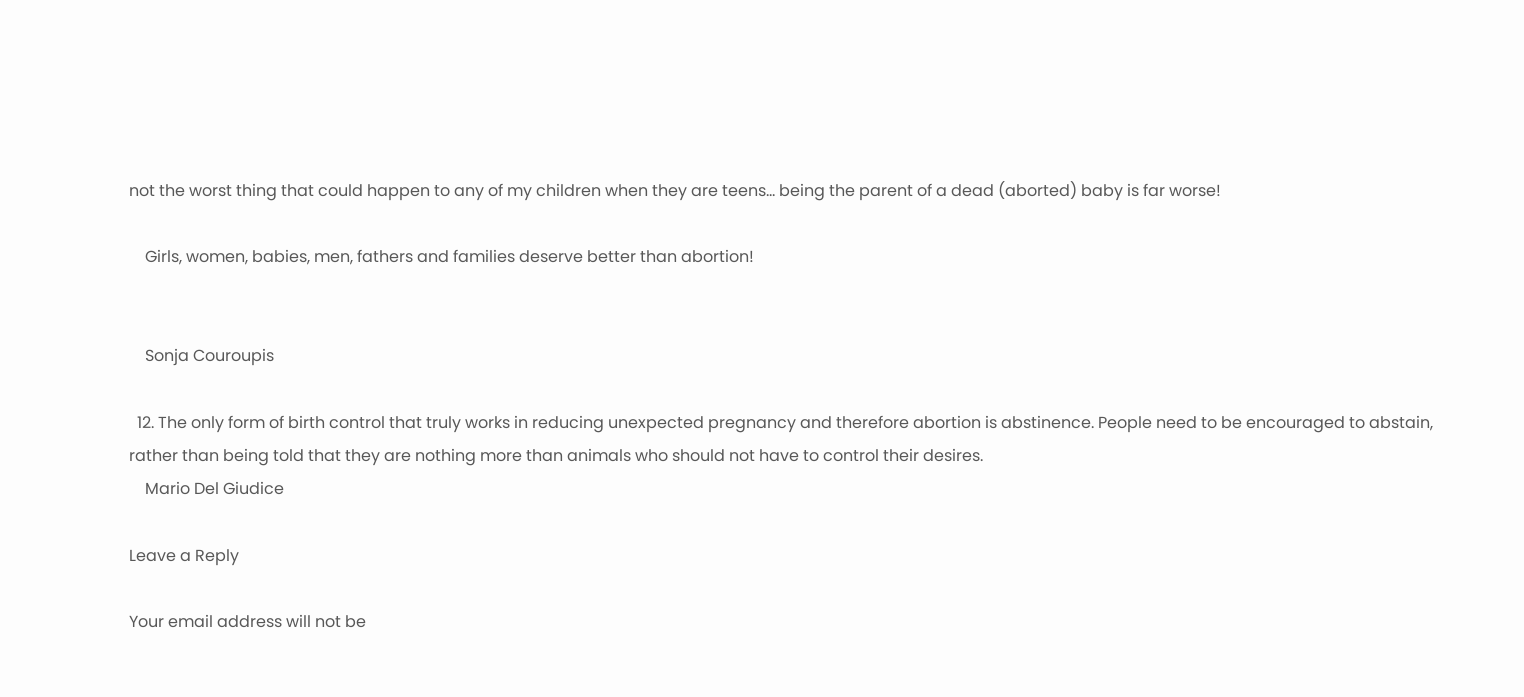not the worst thing that could happen to any of my children when they are teens… being the parent of a dead (aborted) baby is far worse!

    Girls, women, babies, men, fathers and families deserve better than abortion!


    Sonja Couroupis

  12. The only form of birth control that truly works in reducing unexpected pregnancy and therefore abortion is abstinence. People need to be encouraged to abstain, rather than being told that they are nothing more than animals who should not have to control their desires.
    Mario Del Giudice

Leave a Reply

Your email address will not be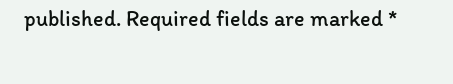published. Required fields are marked *